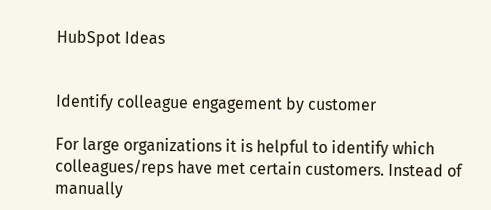HubSpot Ideas


Identify colleague engagement by customer

For large organizations it is helpful to identify which colleagues/reps have met certain customers. Instead of manually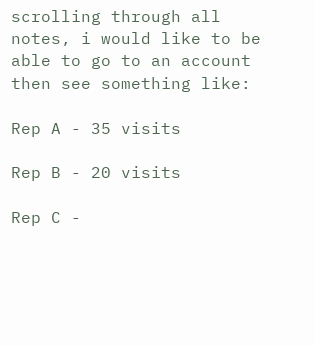scrolling through all notes, i would like to be able to go to an account then see something like:

Rep A - 35 visits

Rep B - 20 visits

Rep C -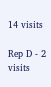14 visits

Rep D - 2 visits